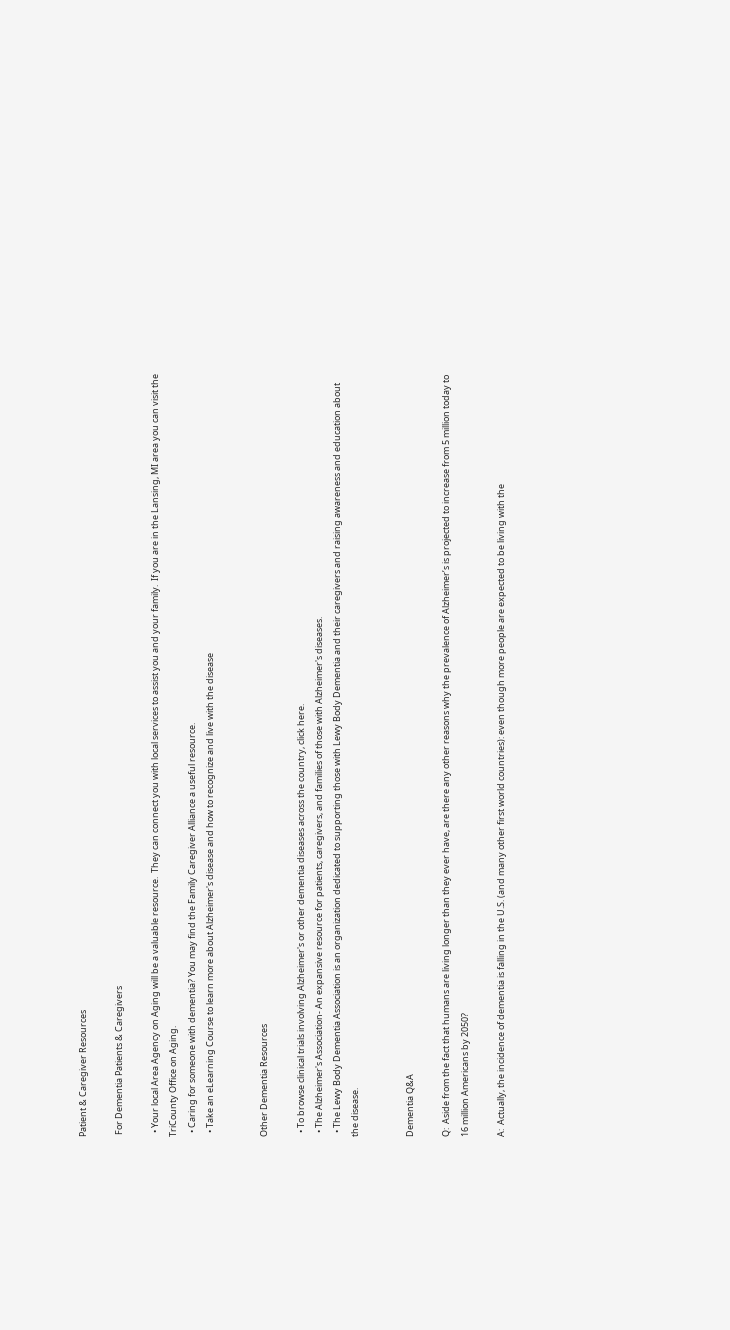Patient & Caregiver Resources

 For Dementia Patients & Caregivers

  • Your local Area Agency on Aging will be a valuable resource.  They can connect you with local services to assist you and your family.  If you are in the Lansing, MI area you can visit the TriCounty Office on Aging.
  • Caring for someone with dementia? You may find the Family Caregiver Alliance a useful resource.
  • Take an eLearning Course to learn more about Alzheimer's disease and how to recognize and live with the disease


Other Dementia Resources

  • To browse clinical trials involving Alzheimer's or other dementia diseases across the country, click here.
  • The Alzheimer's Association- An expansive resource for patients, caregivers, and families of those with Alzheimer's diseases.
  • The Lewy Body Dementia Association is an organization dedicated to supporting those with Lewy Body Dementia and their caregivers and raising awareness and education about the disease.


Dementia Q&A

Q:  Aside from the fact that humans are living longer than they ever have, are there any other reasons why the prevalence of Alzheimer’s is projected to increase from 5 million today to 16 million Americans by 2050?

A:  Actually, the incidence of dementia is falling in the U.S. (and many other first world countries): even though more people are expected to be living with the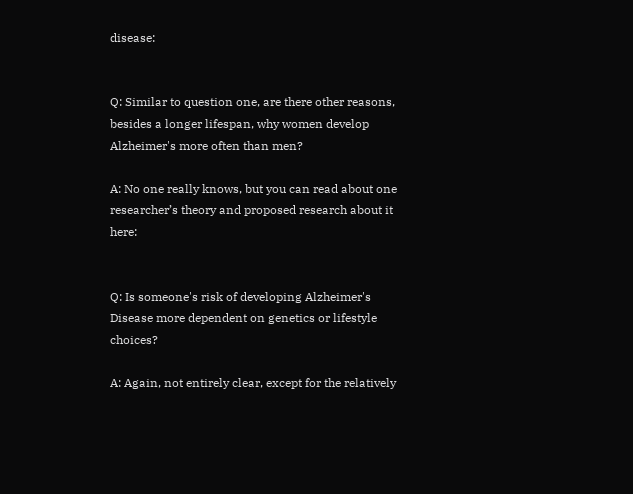disease:


Q: Similar to question one, are there other reasons, besides a longer lifespan, why women develop Alzheimer's more often than men?

A: No one really knows, but you can read about one researcher’s theory and proposed research about it here:


Q: Is someone's risk of developing Alzheimer's Disease more dependent on genetics or lifestyle choices?

A: Again, not entirely clear, except for the relatively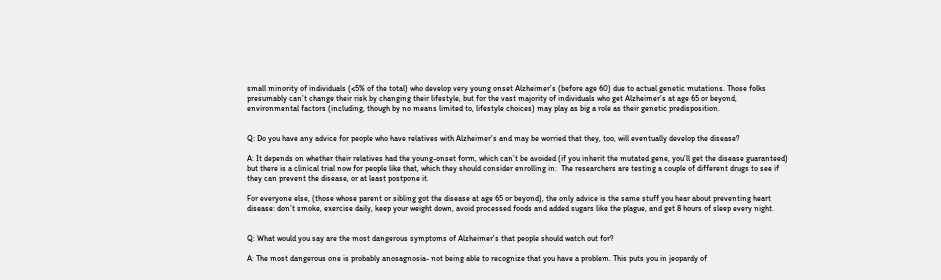small minority of individuals (<5% of the total) who develop very young onset Alzheimer’s (before age 60) due to actual genetic mutations. Those folks presumably can’t change their risk by changing their lifestyle, but for the vast majority of individuals who get Alzheimer’s at age 65 or beyond, environmental factors (including, though by no means limited to, lifestyle choices) may play as big a role as their genetic predisposition.


Q: Do you have any advice for people who have relatives with Alzheimer's and may be worried that they, too, will eventually develop the disease?

A: It depends on whether their relatives had the young-onset form, which can’t be avoided (if you inherit the mutated gene, you’ll get the disease guaranteed) but there is a clinical trial now for people like that, which they should consider enrolling in:  The researchers are testing a couple of different drugs to see if they can prevent the disease, or at least postpone it.

For everyone else, (those whose parent or sibling got the disease at age 65 or beyond), the only advice is the same stuff you hear about preventing heart disease: don’t smoke, exercise daily, keep your weight down, avoid processed foods and added sugars like the plague, and get 8 hours of sleep every night.


Q: What would you say are the most dangerous symptoms of Alzheimer's that people should watch out for?

A: The most dangerous one is probably anosagnosia- not being able to recognize that you have a problem. This puts you in jeopardy of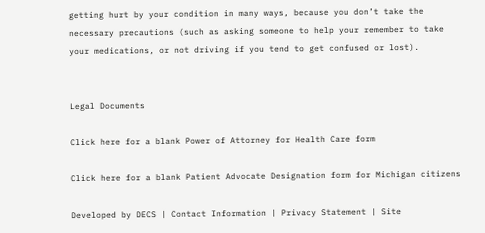getting hurt by your condition in many ways, because you don’t take the necessary precautions (such as asking someone to help your remember to take your medications, or not driving if you tend to get confused or lost).


Legal Documents

Click here for a blank Power of Attorney for Health Care form

Click here for a blank Patient Advocate Designation form for Michigan citizens

Developed by DECS | Contact Information | Privacy Statement | Site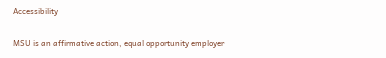Accessibility

MSU is an affirmative action, equal opportunity employer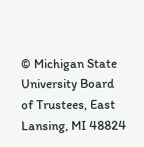© Michigan State University Board of Trustees, East Lansing, MI 48824